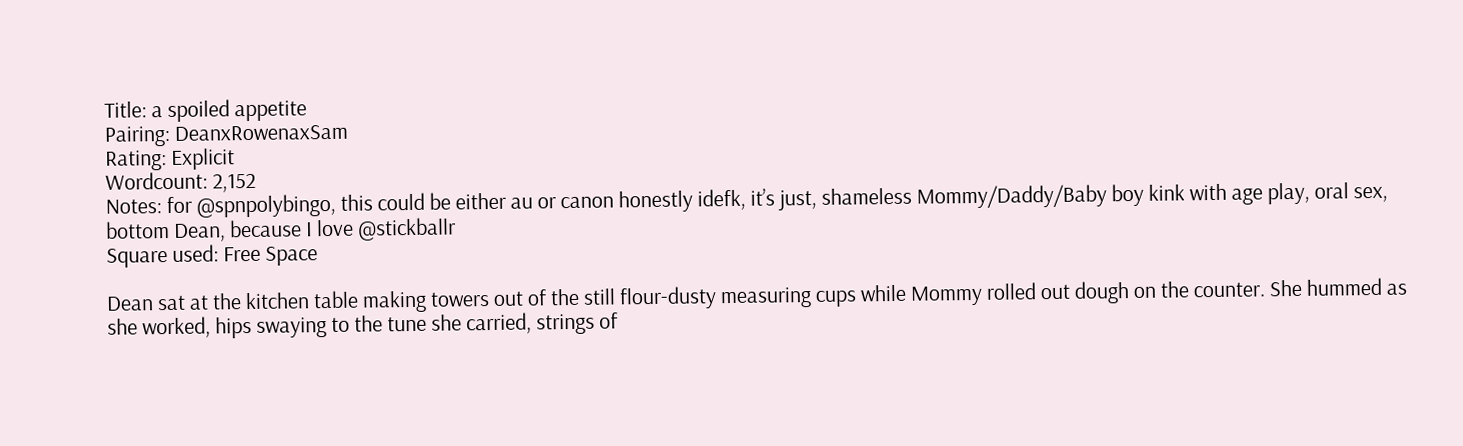Title: a spoiled appetite
Pairing: DeanxRowenaxSam
Rating: Explicit
Wordcount: 2,152
Notes: for @spnpolybingo, this could be either au or canon honestly idefk, it’s just, shameless Mommy/Daddy/Baby boy kink with age play, oral sex, bottom Dean, because I love @stickballr
Square used: Free Space

Dean sat at the kitchen table making towers out of the still flour-dusty measuring cups while Mommy rolled out dough on the counter. She hummed as she worked, hips swaying to the tune she carried, strings of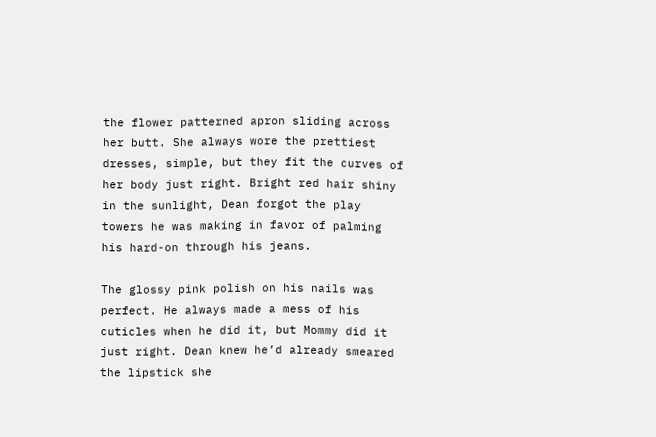the flower patterned apron sliding across her butt. She always wore the prettiest dresses, simple, but they fit the curves of her body just right. Bright red hair shiny in the sunlight, Dean forgot the play towers he was making in favor of palming his hard-on through his jeans.

The glossy pink polish on his nails was perfect. He always made a mess of his cuticles when he did it, but Mommy did it just right. Dean knew he’d already smeared the lipstick she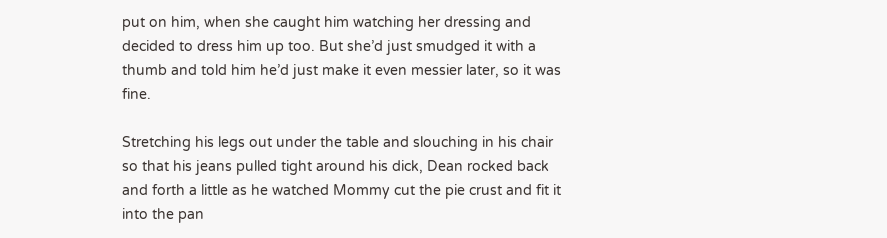put on him, when she caught him watching her dressing and decided to dress him up too. But she’d just smudged it with a thumb and told him he’d just make it even messier later, so it was fine.

Stretching his legs out under the table and slouching in his chair so that his jeans pulled tight around his dick, Dean rocked back and forth a little as he watched Mommy cut the pie crust and fit it into the pan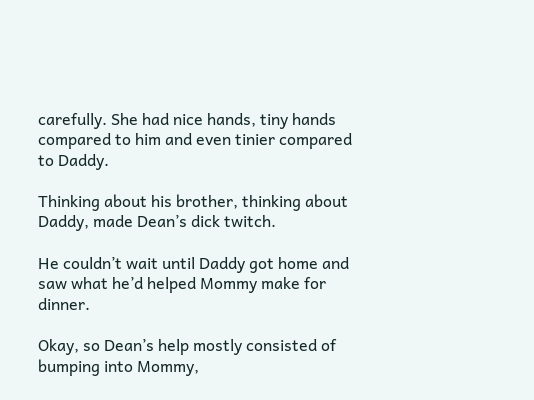carefully. She had nice hands, tiny hands compared to him and even tinier compared to Daddy.

Thinking about his brother, thinking about Daddy, made Dean’s dick twitch.

He couldn’t wait until Daddy got home and saw what he’d helped Mommy make for dinner.

Okay, so Dean’s help mostly consisted of bumping into Mommy,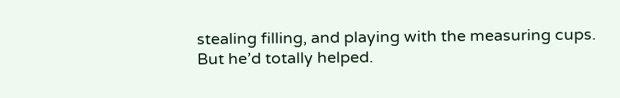stealing filling, and playing with the measuring cups. But he’d totally helped.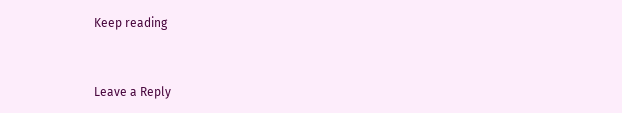Keep reading


Leave a Reply